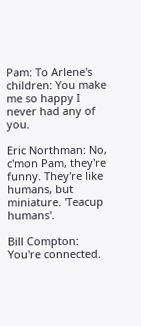Pam: To Arlene's children: You make me so happy I never had any of you.

Eric Northman: No, c'mon Pam, they're funny. They're like humans, but miniature. 'Teacup humans'.

Bill Compton: You're connected.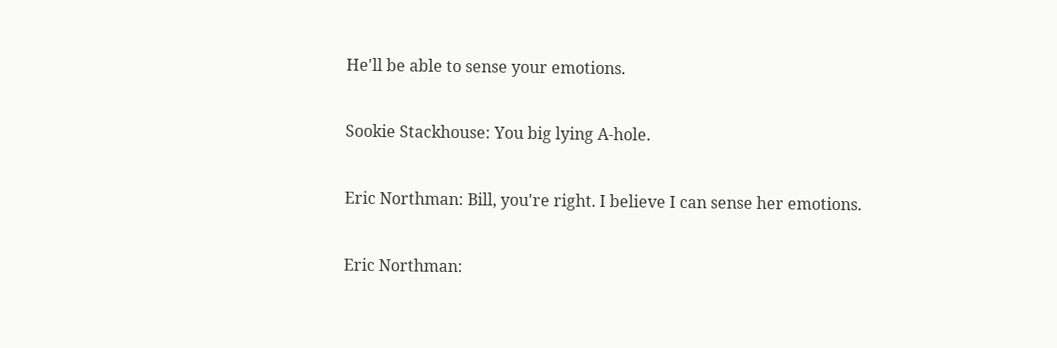He'll be able to sense your emotions.

Sookie Stackhouse: You big lying A-hole.

Eric Northman: Bill, you're right. I believe I can sense her emotions.

Eric Northman: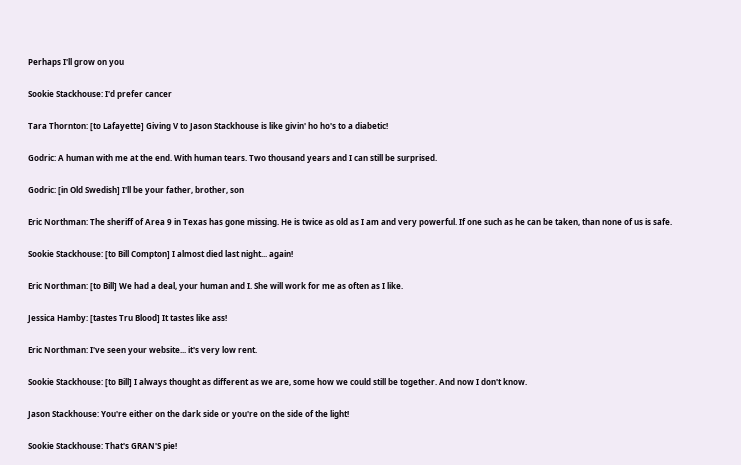Perhaps I'll grow on you

Sookie Stackhouse: I'd prefer cancer

Tara Thornton: [to Lafayette] Giving V to Jason Stackhouse is like givin' ho ho's to a diabetic!

Godric: A human with me at the end. With human tears. Two thousand years and I can still be surprised.

Godric: [in Old Swedish] I'll be your father, brother, son

Eric Northman: The sheriff of Area 9 in Texas has gone missing. He is twice as old as I am and very powerful. If one such as he can be taken, than none of us is safe.

Sookie Stackhouse: [to Bill Compton] I almost died last night... again!

Eric Northman: [to Bill] We had a deal, your human and I. She will work for me as often as I like.

Jessica Hamby: [tastes Tru Blood] It tastes like ass!

Eric Northman: I've seen your website... it's very low rent.

Sookie Stackhouse: [to Bill] I always thought as different as we are, some how we could still be together. And now I don't know.

Jason Stackhouse: You're either on the dark side or you're on the side of the light!

Sookie Stackhouse: That's GRAN'S pie!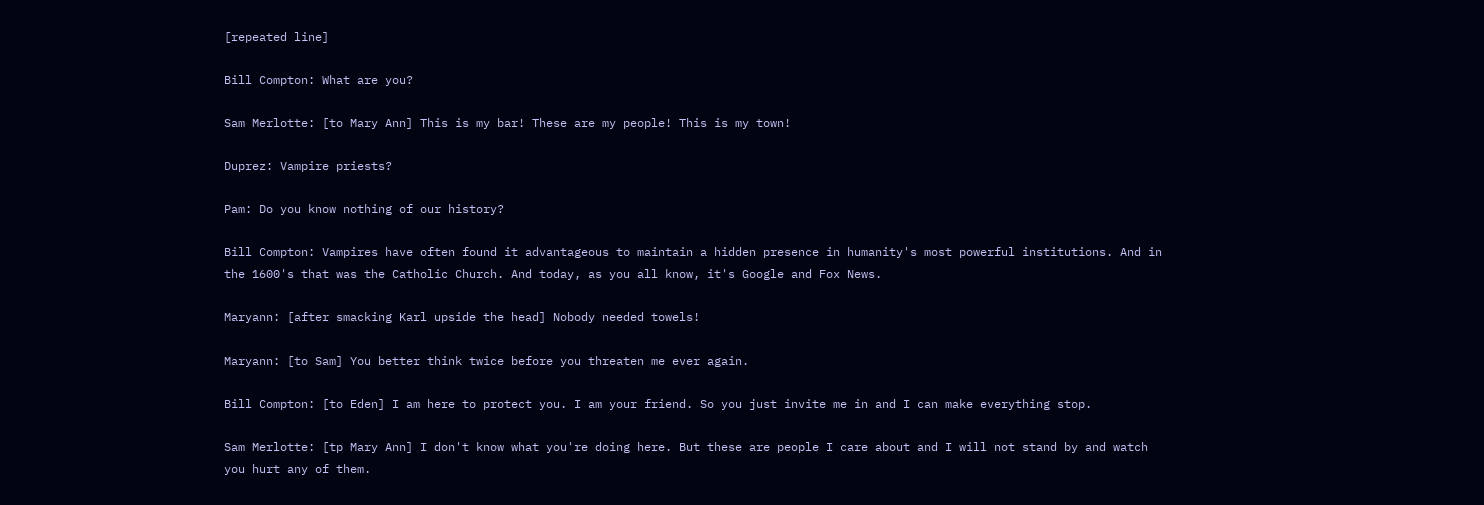[repeated line]

Bill Compton: What are you?

Sam Merlotte: [to Mary Ann] This is my bar! These are my people! This is my town!

Duprez: Vampire priests?

Pam: Do you know nothing of our history?

Bill Compton: Vampires have often found it advantageous to maintain a hidden presence in humanity's most powerful institutions. And in the 1600's that was the Catholic Church. And today, as you all know, it's Google and Fox News.

Maryann: [after smacking Karl upside the head] Nobody needed towels!

Maryann: [to Sam] You better think twice before you threaten me ever again.

Bill Compton: [to Eden] I am here to protect you. I am your friend. So you just invite me in and I can make everything stop.

Sam Merlotte: [tp Mary Ann] I don't know what you're doing here. But these are people I care about and I will not stand by and watch you hurt any of them.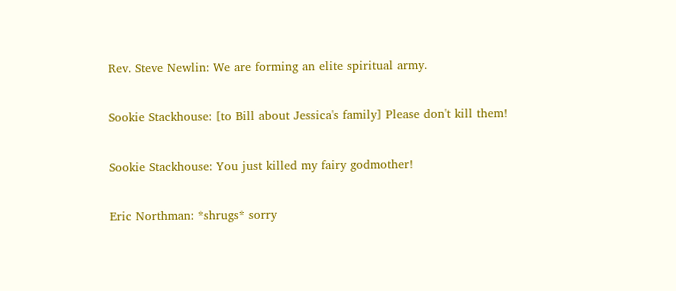Rev. Steve Newlin: We are forming an elite spiritual army.

Sookie Stackhouse: [to Bill about Jessica's family] Please don't kill them!

Sookie Stackhouse: You just killed my fairy godmother!

Eric Northman: *shrugs* sorry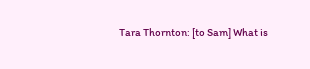Tara Thornton: [to Sam] What is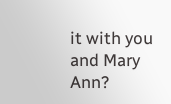it with you and Mary Ann?